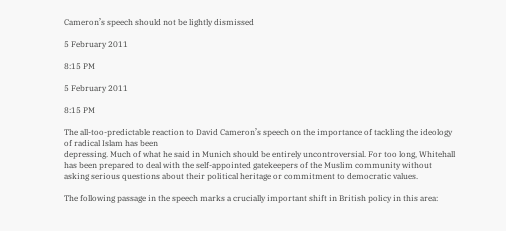Cameron’s speech should not be lightly dismissed

5 February 2011

8:15 PM

5 February 2011

8:15 PM

The all-too-predictable reaction to David Cameron’s speech on the importance of tackling the ideology of radical Islam has been
depressing. Much of what he said in Munich should be entirely uncontroversial. For too long, Whitehall has been prepared to deal with the self-appointed gatekeepers of the Muslim community without
asking serious questions about their political heritage or commitment to democratic values.

The following passage in the speech marks a crucially important shift in British policy in this area: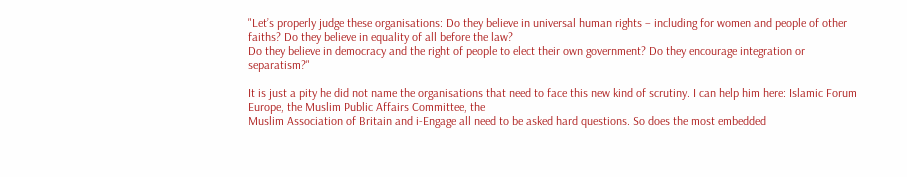"Let’s properly judge these organisations: Do they believe in universal human rights – including for women and people of other faiths? Do they believe in equality of all before the law?
Do they believe in democracy and the right of people to elect their own government? Do they encourage integration or separatism?"

It is just a pity he did not name the organisations that need to face this new kind of scrutiny. I can help him here: Islamic Forum Europe, the Muslim Public Affairs Committee, the
Muslim Association of Britain and i-Engage all need to be asked hard questions. So does the most embedded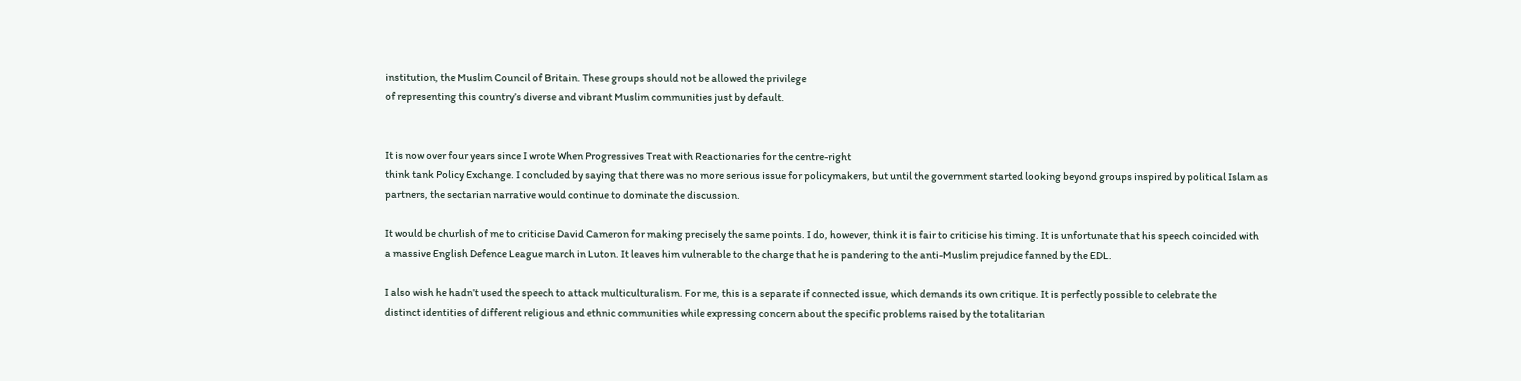institution, the Muslim Council of Britain. These groups should not be allowed the privilege
of representing this country’s diverse and vibrant Muslim communities just by default.


It is now over four years since I wrote When Progressives Treat with Reactionaries for the centre-right
think tank Policy Exchange. I concluded by saying that there was no more serious issue for policymakers, but until the government started looking beyond groups inspired by political Islam as
partners, the sectarian narrative would continue to dominate the discussion.

It would be churlish of me to criticise David Cameron for making precisely the same points. I do, however, think it is fair to criticise his timing. It is unfortunate that his speech coincided with
a massive English Defence League march in Luton. It leaves him vulnerable to the charge that he is pandering to the anti-Muslim prejudice fanned by the EDL.

I also wish he hadn’t used the speech to attack multiculturalism. For me, this is a separate if connected issue, which demands its own critique. It is perfectly possible to celebrate the
distinct identities of different religious and ethnic communities while expressing concern about the specific problems raised by the totalitarian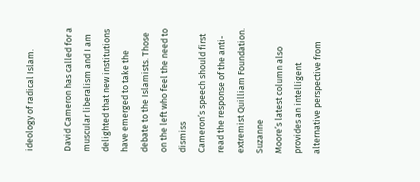ideology of radical Islam.

David Cameron has called for a muscular liberalism and I am delighted that new institutions have emerged to take the debate to the Islamists. Those on the left who feel the need to dismiss
Cameron’s speech should first read the response of the anti-extremist Quilliam Foundation. Suzanne
Moore’s latest column also provides an intelligent alternative perspective from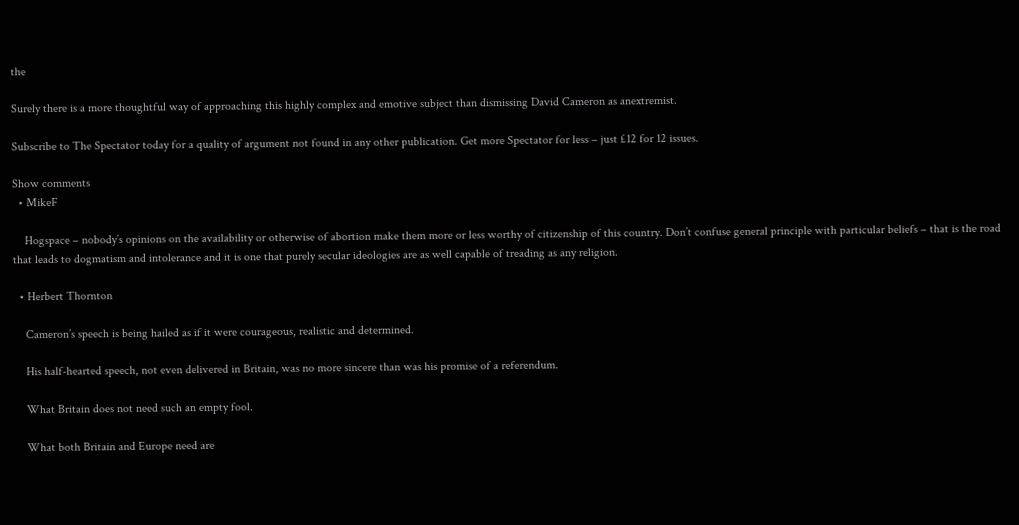the

Surely there is a more thoughtful way of approaching this highly complex and emotive subject than dismissing David Cameron as anextremist.

Subscribe to The Spectator today for a quality of argument not found in any other publication. Get more Spectator for less – just £12 for 12 issues.

Show comments
  • MikeF

    Hogspace – nobody’s opinions on the availability or otherwise of abortion make them more or less worthy of citizenship of this country. Don’t confuse general principle with particular beliefs – that is the road that leads to dogmatism and intolerance and it is one that purely secular ideologies are as well capable of treading as any religion.

  • Herbert Thornton

    Cameron’s speech is being hailed as if it were courageous, realistic and determined.

    His half-hearted speech, not even delivered in Britain, was no more sincere than was his promise of a referendum.

    What Britain does not need such an empty fool.

    What both Britain and Europe need are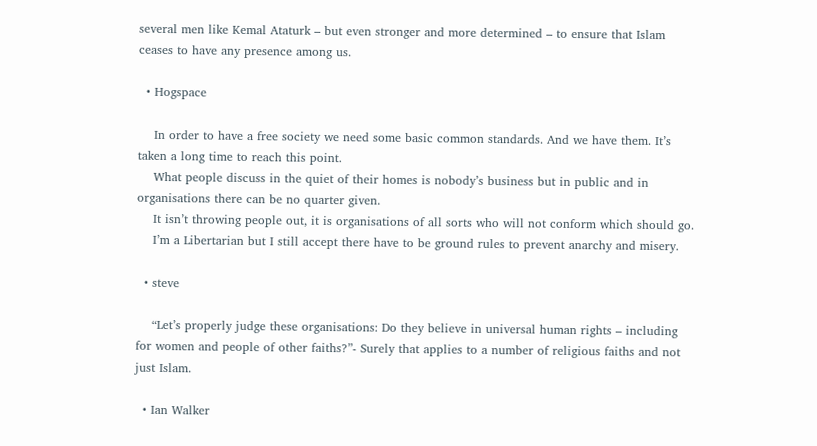several men like Kemal Ataturk – but even stronger and more determined – to ensure that Islam ceases to have any presence among us.

  • Hogspace

    In order to have a free society we need some basic common standards. And we have them. It’s taken a long time to reach this point.
    What people discuss in the quiet of their homes is nobody’s business but in public and in organisations there can be no quarter given.
    It isn’t throwing people out, it is organisations of all sorts who will not conform which should go.
    I’m a Libertarian but I still accept there have to be ground rules to prevent anarchy and misery.

  • steve

    “Let’s properly judge these organisations: Do they believe in universal human rights – including for women and people of other faiths?”- Surely that applies to a number of religious faiths and not just Islam.

  • Ian Walker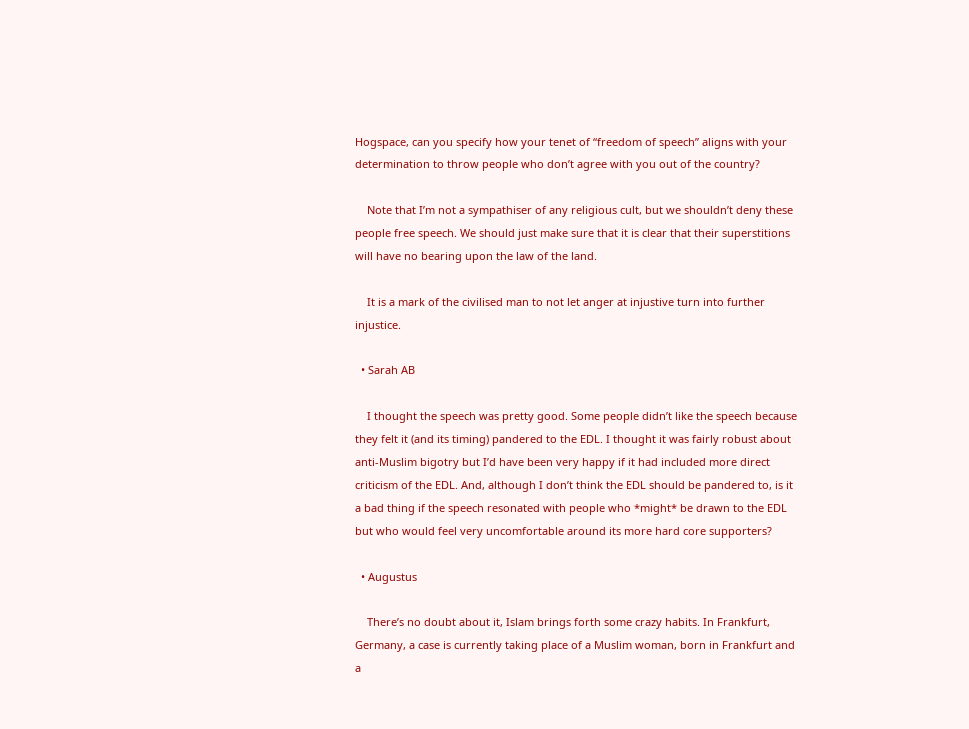Hogspace, can you specify how your tenet of “freedom of speech” aligns with your determination to throw people who don’t agree with you out of the country?

    Note that I’m not a sympathiser of any religious cult, but we shouldn’t deny these people free speech. We should just make sure that it is clear that their superstitions will have no bearing upon the law of the land.

    It is a mark of the civilised man to not let anger at injustive turn into further injustice.

  • Sarah AB

    I thought the speech was pretty good. Some people didn’t like the speech because they felt it (and its timing) pandered to the EDL. I thought it was fairly robust about anti-Muslim bigotry but I’d have been very happy if it had included more direct criticism of the EDL. And, although I don’t think the EDL should be pandered to, is it a bad thing if the speech resonated with people who *might* be drawn to the EDL but who would feel very uncomfortable around its more hard core supporters?

  • Augustus

    There’s no doubt about it, Islam brings forth some crazy habits. In Frankfurt, Germany, a case is currently taking place of a Muslim woman, born in Frankfurt and a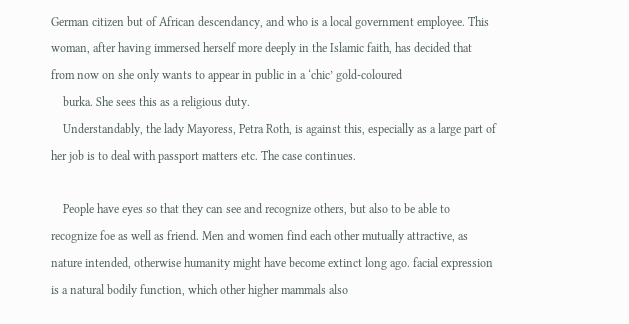German citizen but of African descendancy, and who is a local government employee. This woman, after having immersed herself more deeply in the Islamic faith, has decided that from now on she only wants to appear in public in a ‘chic’ gold-coloured
    burka. She sees this as a religious duty.
    Understandably, the lady Mayoress, Petra Roth, is against this, especially as a large part of her job is to deal with passport matters etc. The case continues.

    People have eyes so that they can see and recognize others, but also to be able to recognize foe as well as friend. Men and women find each other mutually attractive, as nature intended, otherwise humanity might have become extinct long ago. facial expression is a natural bodily function, which other higher mammals also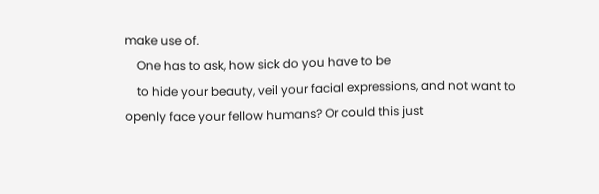make use of.
    One has to ask, how sick do you have to be
    to hide your beauty, veil your facial expressions, and not want to openly face your fellow humans? Or could this just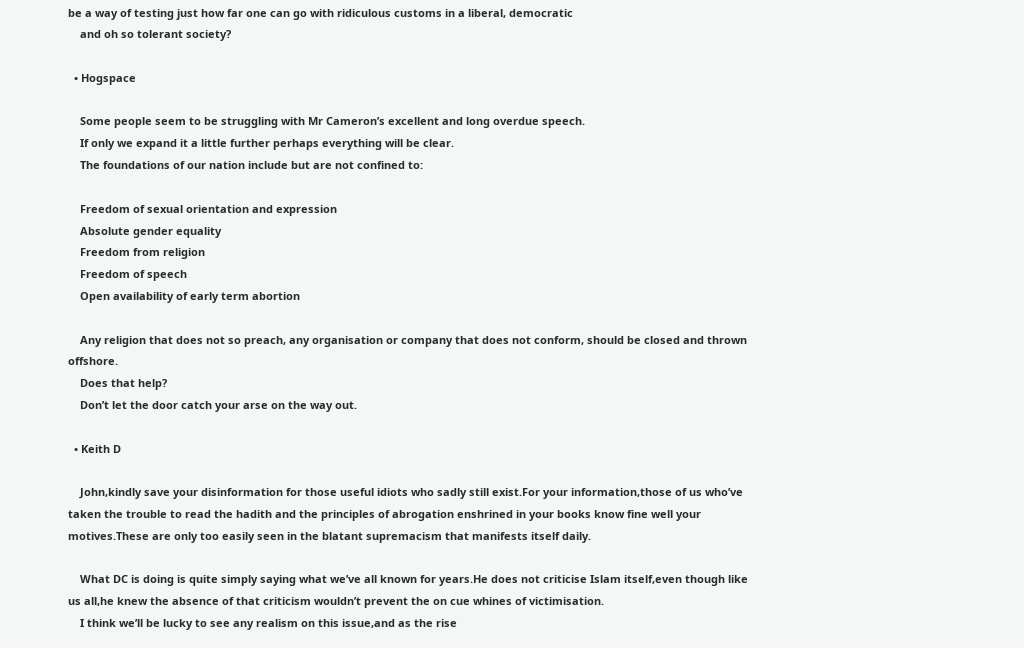be a way of testing just how far one can go with ridiculous customs in a liberal, democratic
    and oh so tolerant society?

  • Hogspace

    Some people seem to be struggling with Mr Cameron’s excellent and long overdue speech.
    If only we expand it a little further perhaps everything will be clear.
    The foundations of our nation include but are not confined to:

    Freedom of sexual orientation and expression
    Absolute gender equality
    Freedom from religion
    Freedom of speech
    Open availability of early term abortion

    Any religion that does not so preach, any organisation or company that does not conform, should be closed and thrown offshore.
    Does that help?
    Don’t let the door catch your arse on the way out.

  • Keith D

    John,kindly save your disinformation for those useful idiots who sadly still exist.For your information,those of us who’ve taken the trouble to read the hadith and the principles of abrogation enshrined in your books know fine well your motives.These are only too easily seen in the blatant supremacism that manifests itself daily.

    What DC is doing is quite simply saying what we’ve all known for years.He does not criticise Islam itself,even though like us all,he knew the absence of that criticism wouldn’t prevent the on cue whines of victimisation.
    I think we’ll be lucky to see any realism on this issue,and as the rise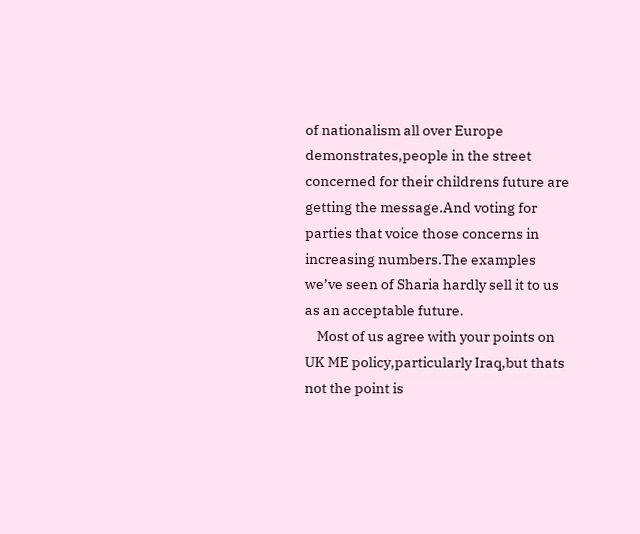of nationalism all over Europe demonstrates,people in the street concerned for their childrens future are getting the message.And voting for parties that voice those concerns in increasing numbers.The examples we’ve seen of Sharia hardly sell it to us as an acceptable future.
    Most of us agree with your points on UK ME policy,particularly Iraq,but thats not the point is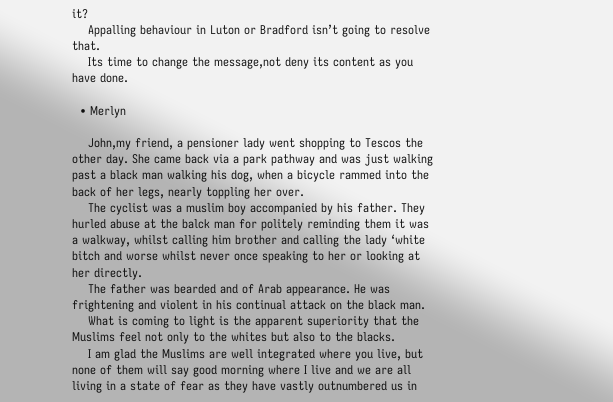it?
    Appalling behaviour in Luton or Bradford isn’t going to resolve that.
    Its time to change the message,not deny its content as you have done.

  • Merlyn

    John,my friend, a pensioner lady went shopping to Tescos the other day. She came back via a park pathway and was just walking past a black man walking his dog, when a bicycle rammed into the back of her legs, nearly toppling her over.
    The cyclist was a muslim boy accompanied by his father. They hurled abuse at the balck man for politely reminding them it was a walkway, whilst calling him brother and calling the lady ‘white bitch and worse whilst never once speaking to her or looking at her directly.
    The father was bearded and of Arab appearance. He was frightening and violent in his continual attack on the black man.
    What is coming to light is the apparent superiority that the Muslims feel not only to the whites but also to the blacks.
    I am glad the Muslims are well integrated where you live, but none of them will say good morning where I live and we are all living in a state of fear as they have vastly outnumbered us in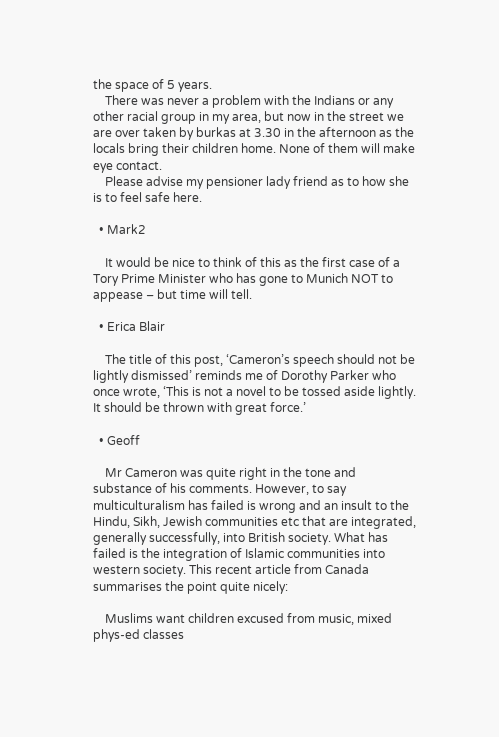the space of 5 years.
    There was never a problem with the Indians or any other racial group in my area, but now in the street we are over taken by burkas at 3.30 in the afternoon as the locals bring their children home. None of them will make eye contact.
    Please advise my pensioner lady friend as to how she is to feel safe here.

  • Mark2

    It would be nice to think of this as the first case of a Tory Prime Minister who has gone to Munich NOT to appease – but time will tell.

  • Erica Blair

    The title of this post, ‘Cameron’s speech should not be lightly dismissed’ reminds me of Dorothy Parker who once wrote, ‘This is not a novel to be tossed aside lightly. It should be thrown with great force.’

  • Geoff

    Mr Cameron was quite right in the tone and substance of his comments. However, to say multiculturalism has failed is wrong and an insult to the Hindu, Sikh, Jewish communities etc that are integrated, generally successfully, into British society. What has failed is the integration of Islamic communities into western society. This recent article from Canada summarises the point quite nicely:

    Muslims want children excused from music, mixed phys-ed classes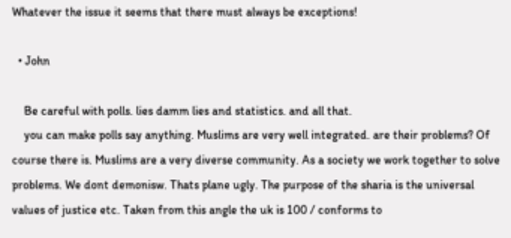Whatever the issue it seems that there must always be exceptions!

  • John

    Be careful with polls. lies damm lies and statistics. and all that.
    you can make polls say anything. Muslims are very well integrated. are their problems? Of course there is. Muslims are a very diverse community. As a society we work together to solve problems. We dont demonisw. Thats plane ugly. The purpose of the sharia is the universal values of justice etc. Taken from this angle the uk is 100 / conforms to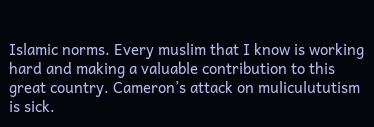Islamic norms. Every muslim that I know is working hard and making a valuable contribution to this great country. Cameron’s attack on muliculututism is sick.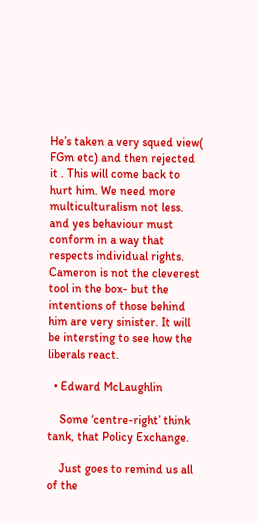He’s taken a very squed view( FGm etc) and then rejected it . This will come back to hurt him. We need more multiculturalism not less. and yes behaviour must conform in a way that respects individual rights. Cameron is not the cleverest tool in the box- but the intentions of those behind him are very sinister. It will be intersting to see how the liberals react.

  • Edward McLaughlin

    Some ‘centre-right’ think tank, that Policy Exchange.

    Just goes to remind us all of the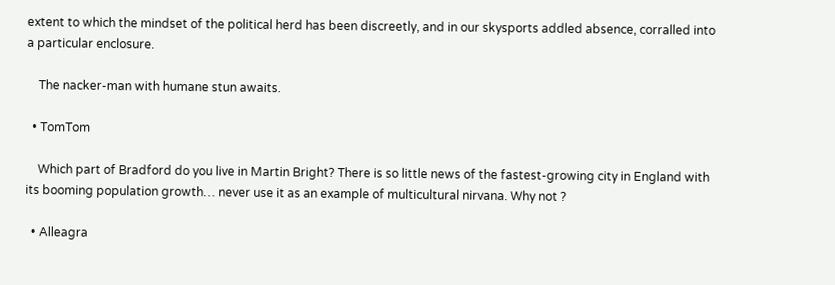extent to which the mindset of the political herd has been discreetly, and in our skysports addled absence, corralled into a particular enclosure.

    The nacker-man with humane stun awaits.

  • TomTom

    Which part of Bradford do you live in Martin Bright? There is so little news of the fastest-growing city in England with its booming population growth… never use it as an example of multicultural nirvana. Why not ?

  • Alleagra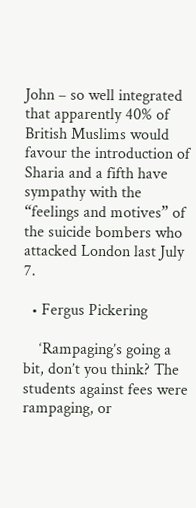John – so well integrated that apparently 40% of British Muslims would favour the introduction of Sharia and a fifth have sympathy with the “feelings and motives” of the suicide bombers who attacked London last July 7.

  • Fergus Pickering

    ‘Rampaging’s going a bit, don’t you think? The students against fees were rampaging, or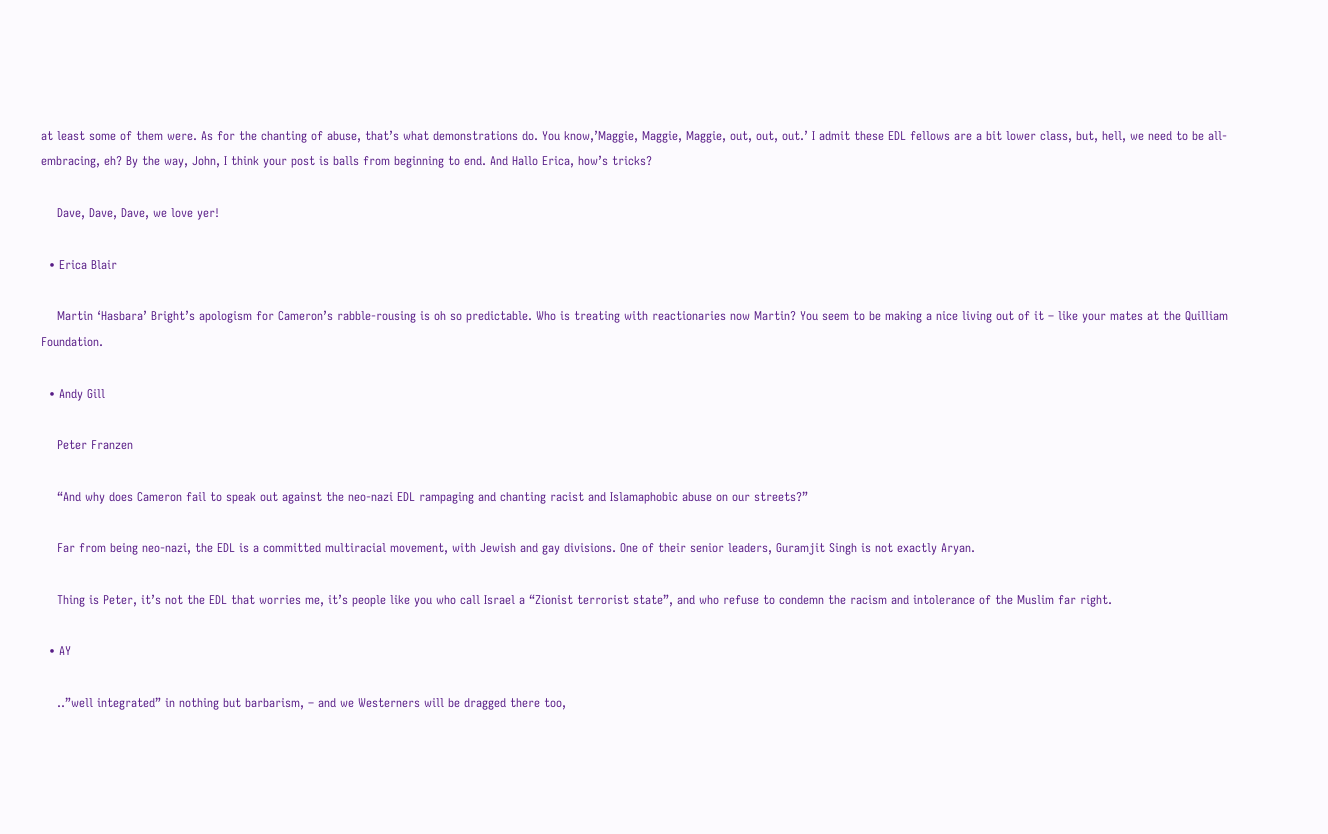at least some of them were. As for the chanting of abuse, that’s what demonstrations do. You know,’Maggie, Maggie, Maggie, out, out, out.’ I admit these EDL fellows are a bit lower class, but, hell, we need to be all-embracing, eh? By the way, John, I think your post is balls from beginning to end. And Hallo Erica, how’s tricks?

    Dave, Dave, Dave, we love yer!

  • Erica Blair

    Martin ‘Hasbara’ Bright’s apologism for Cameron’s rabble-rousing is oh so predictable. Who is treating with reactionaries now Martin? You seem to be making a nice living out of it – like your mates at the Quilliam Foundation.

  • Andy Gill

    Peter Franzen

    “And why does Cameron fail to speak out against the neo-nazi EDL rampaging and chanting racist and Islamaphobic abuse on our streets?”

    Far from being neo-nazi, the EDL is a committed multiracial movement, with Jewish and gay divisions. One of their senior leaders, Guramjit Singh is not exactly Aryan.

    Thing is Peter, it’s not the EDL that worries me, it’s people like you who call Israel a “Zionist terrorist state”, and who refuse to condemn the racism and intolerance of the Muslim far right.

  • AY

    ..”well integrated” in nothing but barbarism, – and we Westerners will be dragged there too,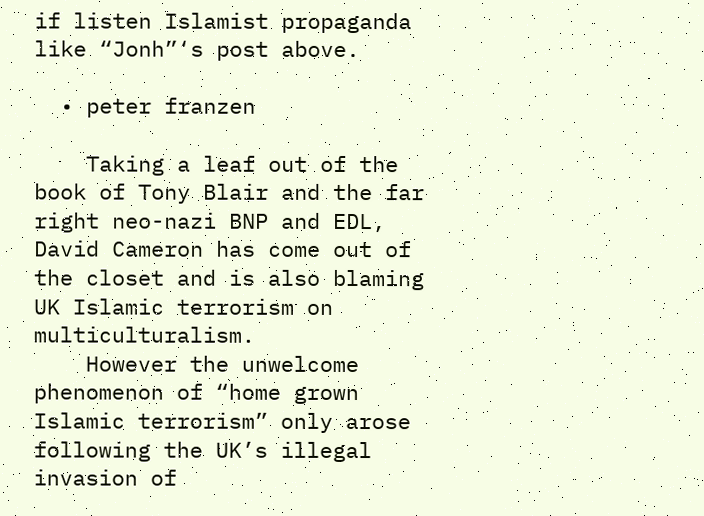if listen Islamist propaganda like “Jonh”‘s post above.

  • peter franzen

    Taking a leaf out of the book of Tony Blair and the far right neo-nazi BNP and EDL, David Cameron has come out of the closet and is also blaming UK Islamic terrorism on multiculturalism.
    However the unwelcome phenomenon of “home grown Islamic terrorism” only arose following the UK’s illegal invasion of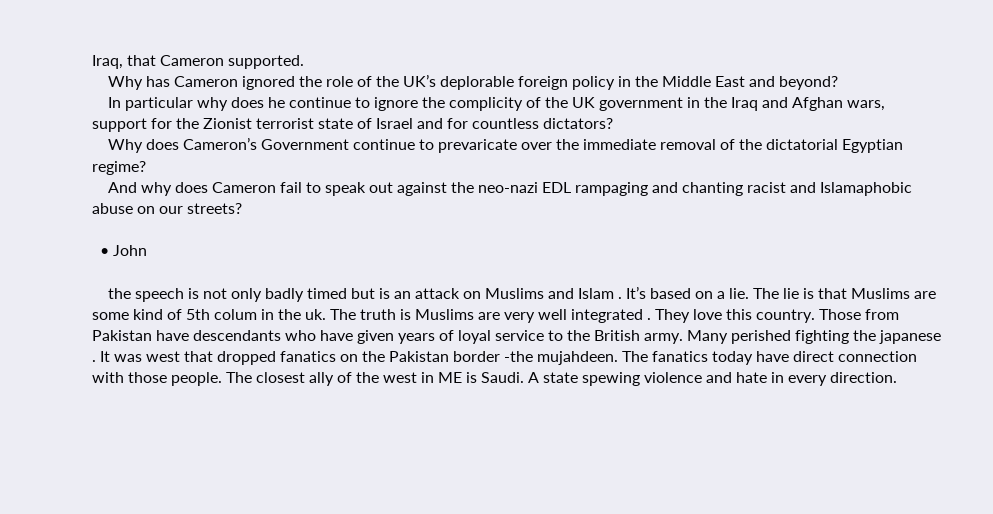Iraq, that Cameron supported.
    Why has Cameron ignored the role of the UK’s deplorable foreign policy in the Middle East and beyond?
    In particular why does he continue to ignore the complicity of the UK government in the Iraq and Afghan wars, support for the Zionist terrorist state of Israel and for countless dictators?
    Why does Cameron’s Government continue to prevaricate over the immediate removal of the dictatorial Egyptian regime?
    And why does Cameron fail to speak out against the neo-nazi EDL rampaging and chanting racist and Islamaphobic abuse on our streets?

  • John

    the speech is not only badly timed but is an attack on Muslims and Islam . It’s based on a lie. The lie is that Muslims are some kind of 5th colum in the uk. The truth is Muslims are very well integrated . They love this country. Those from Pakistan have descendants who have given years of loyal service to the British army. Many perished fighting the japanese . It was west that dropped fanatics on the Pakistan border -the mujahdeen. The fanatics today have direct connection with those people. The closest ally of the west in ME is Saudi. A state spewing violence and hate in every direction.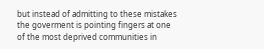but instead of admitting to these mistakes the goverment is pointing fingers at one of the most deprived communities in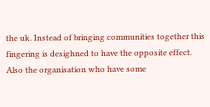the uk. Instead of bringing communities together this fingering is desighned to have the opposite effect. Also the organisation who have some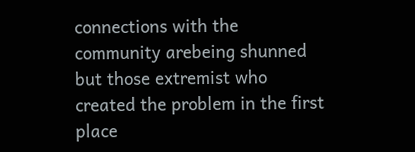connections with the community arebeing shunned but those extremist who created the problem in the first place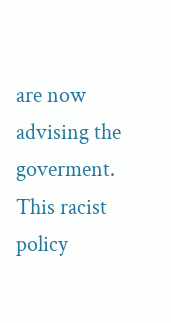are now advising the goverment. This racist policy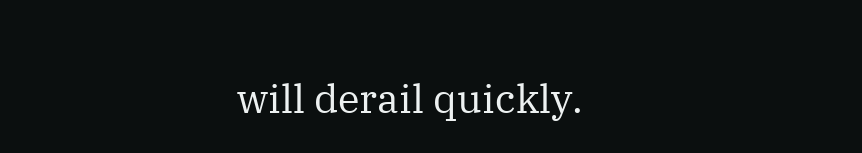will derail quickly.